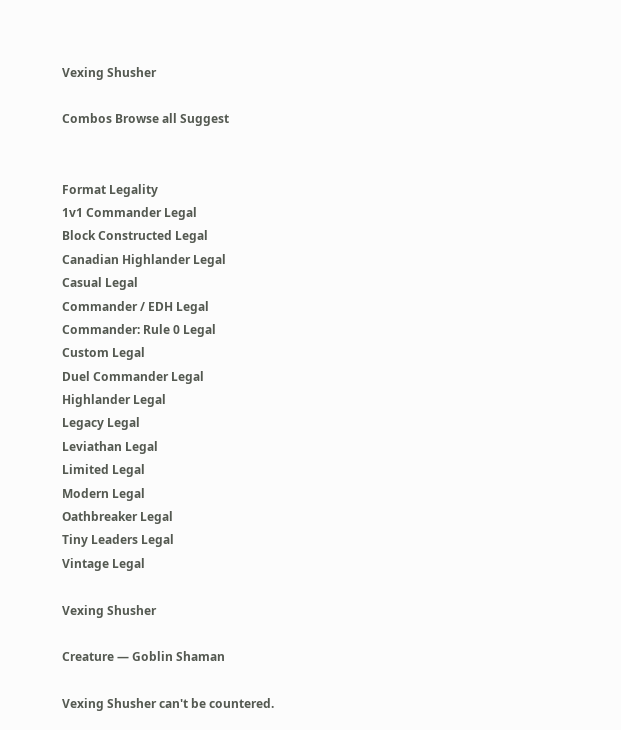Vexing Shusher

Combos Browse all Suggest


Format Legality
1v1 Commander Legal
Block Constructed Legal
Canadian Highlander Legal
Casual Legal
Commander / EDH Legal
Commander: Rule 0 Legal
Custom Legal
Duel Commander Legal
Highlander Legal
Legacy Legal
Leviathan Legal
Limited Legal
Modern Legal
Oathbreaker Legal
Tiny Leaders Legal
Vintage Legal

Vexing Shusher

Creature — Goblin Shaman

Vexing Shusher can't be countered.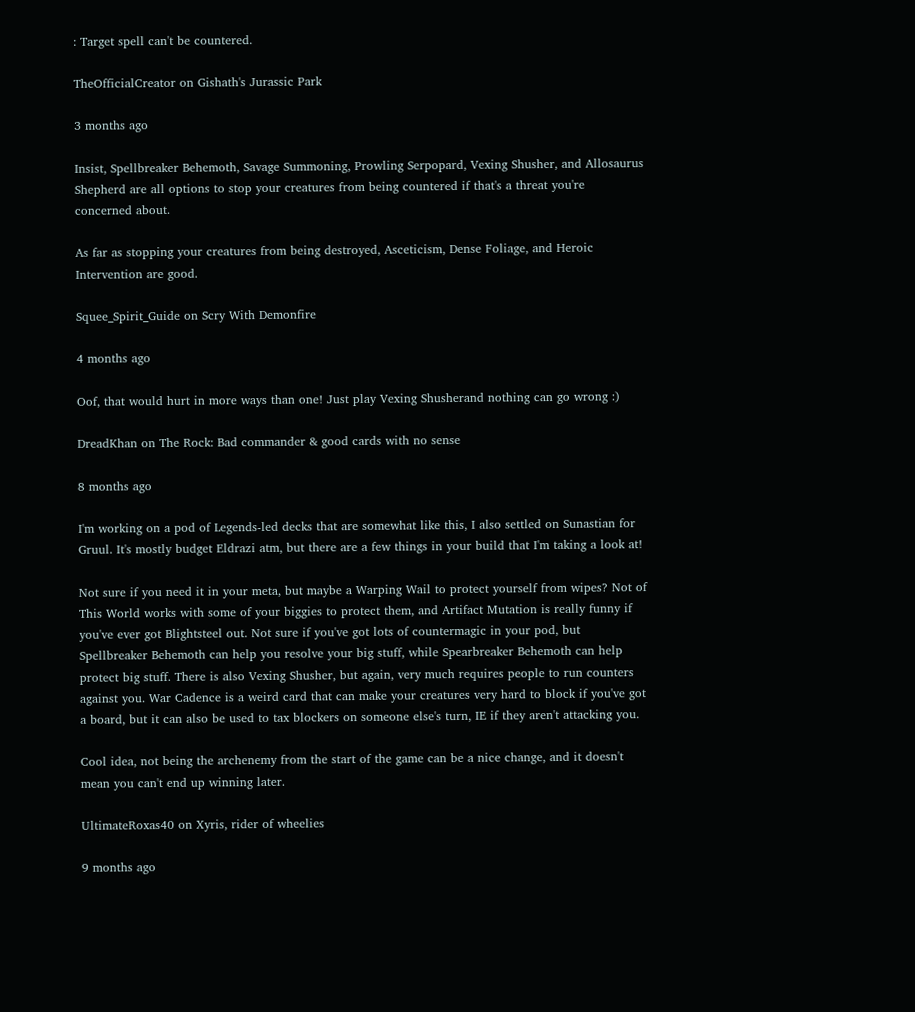: Target spell can't be countered.

TheOfficialCreator on Gishath's Jurassic Park

3 months ago

Insist, Spellbreaker Behemoth, Savage Summoning, Prowling Serpopard, Vexing Shusher, and Allosaurus Shepherd are all options to stop your creatures from being countered if that's a threat you're concerned about.

As far as stopping your creatures from being destroyed, Asceticism, Dense Foliage, and Heroic Intervention are good.

Squee_Spirit_Guide on Scry With Demonfire

4 months ago

Oof, that would hurt in more ways than one! Just play Vexing Shusherand nothing can go wrong :)

DreadKhan on The Rock: Bad commander & good cards with no sense

8 months ago

I'm working on a pod of Legends-led decks that are somewhat like this, I also settled on Sunastian for Gruul. It's mostly budget Eldrazi atm, but there are a few things in your build that I'm taking a look at!

Not sure if you need it in your meta, but maybe a Warping Wail to protect yourself from wipes? Not of This World works with some of your biggies to protect them, and Artifact Mutation is really funny if you've ever got Blightsteel out. Not sure if you've got lots of countermagic in your pod, but Spellbreaker Behemoth can help you resolve your big stuff, while Spearbreaker Behemoth can help protect big stuff. There is also Vexing Shusher, but again, very much requires people to run counters against you. War Cadence is a weird card that can make your creatures very hard to block if you've got a board, but it can also be used to tax blockers on someone else's turn, IE if they aren't attacking you.

Cool idea, not being the archenemy from the start of the game can be a nice change, and it doesn't mean you can't end up winning later.

UltimateRoxas40 on Xyris, rider of wheelies

9 months ago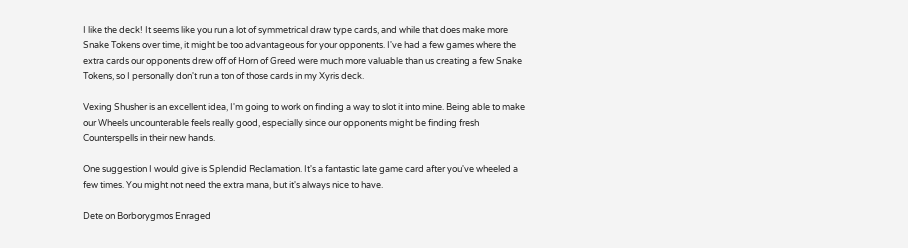I like the deck! It seems like you run a lot of symmetrical draw type cards, and while that does make more Snake Tokens over time, it might be too advantageous for your opponents. I've had a few games where the extra cards our opponents drew off of Horn of Greed were much more valuable than us creating a few Snake Tokens, so I personally don't run a ton of those cards in my Xyris deck.

Vexing Shusher is an excellent idea, I'm going to work on finding a way to slot it into mine. Being able to make our Wheels uncounterable feels really good, especially since our opponents might be finding fresh Counterspells in their new hands.

One suggestion I would give is Splendid Reclamation. It's a fantastic late game card after you've wheeled a few times. You might not need the extra mana, but it's always nice to have.

Dete on Borborygmos Enraged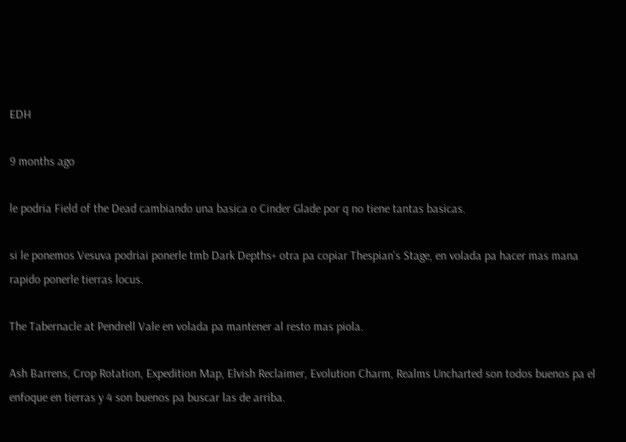EDH

9 months ago

le podria Field of the Dead cambiando una basica o Cinder Glade por q no tiene tantas basicas.

si le ponemos Vesuva podriai ponerle tmb Dark Depths+ otra pa copiar Thespian's Stage, en volada pa hacer mas mana rapido ponerle tierras locus.

The Tabernacle at Pendrell Vale en volada pa mantener al resto mas piola.

Ash Barrens, Crop Rotation, Expedition Map, Elvish Reclaimer, Evolution Charm, Realms Uncharted son todos buenos pa el enfoque en tierras y 4 son buenos pa buscar las de arriba.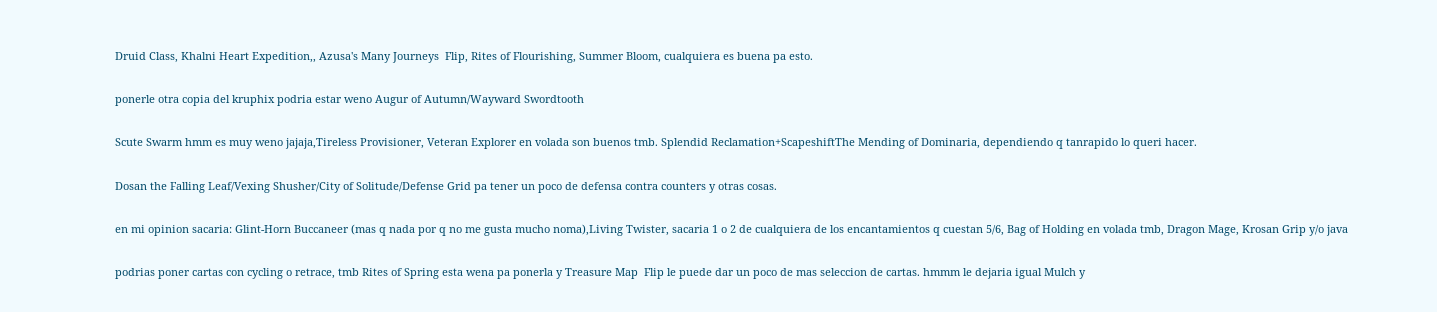Druid Class, Khalni Heart Expedition,, Azusa's Many Journeys  Flip, Rites of Flourishing, Summer Bloom, cualquiera es buena pa esto.

ponerle otra copia del kruphix podria estar weno Augur of Autumn/Wayward Swordtooth

Scute Swarm hmm es muy weno jajaja,Tireless Provisioner, Veteran Explorer en volada son buenos tmb. Splendid Reclamation+ScapeshiftThe Mending of Dominaria, dependiendo q tanrapido lo queri hacer.

Dosan the Falling Leaf/Vexing Shusher/City of Solitude/Defense Grid pa tener un poco de defensa contra counters y otras cosas.

en mi opinion sacaria: Glint-Horn Buccaneer (mas q nada por q no me gusta mucho noma),Living Twister, sacaria 1 o 2 de cualquiera de los encantamientos q cuestan 5/6, Bag of Holding en volada tmb, Dragon Mage, Krosan Grip y/o java

podrias poner cartas con cycling o retrace, tmb Rites of Spring esta wena pa ponerla y Treasure Map  Flip le puede dar un poco de mas seleccion de cartas. hmmm le dejaria igual Mulch y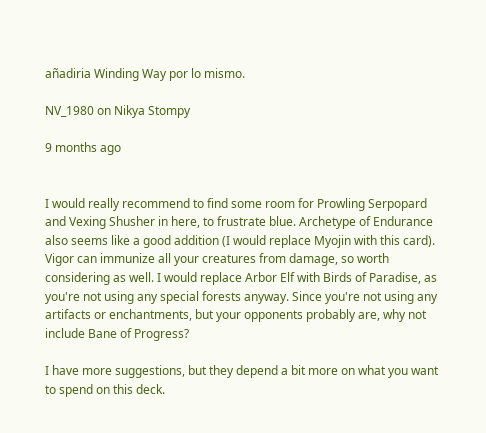añadiria Winding Way por lo mismo.

NV_1980 on Nikya Stompy

9 months ago


I would really recommend to find some room for Prowling Serpopard and Vexing Shusher in here, to frustrate blue. Archetype of Endurance also seems like a good addition (I would replace Myojin with this card). Vigor can immunize all your creatures from damage, so worth considering as well. I would replace Arbor Elf with Birds of Paradise, as you're not using any special forests anyway. Since you're not using any artifacts or enchantments, but your opponents probably are, why not include Bane of Progress?

I have more suggestions, but they depend a bit more on what you want to spend on this deck.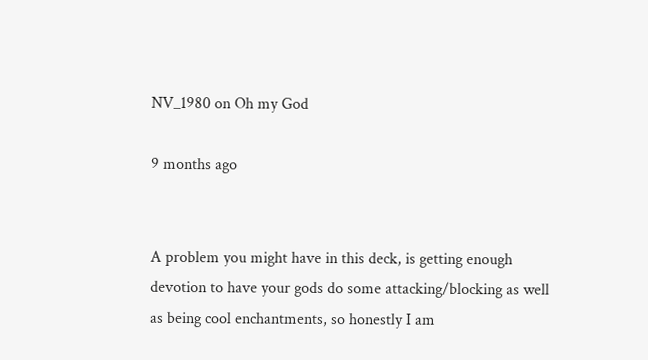NV_1980 on Oh my God

9 months ago


A problem you might have in this deck, is getting enough devotion to have your gods do some attacking/blocking as well as being cool enchantments, so honestly I am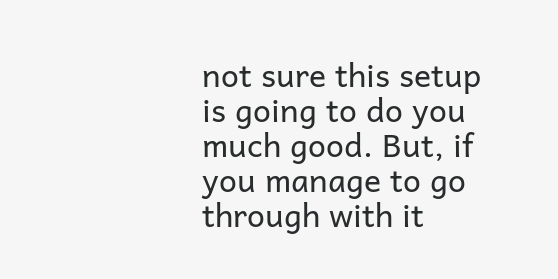not sure this setup is going to do you much good. But, if you manage to go through with it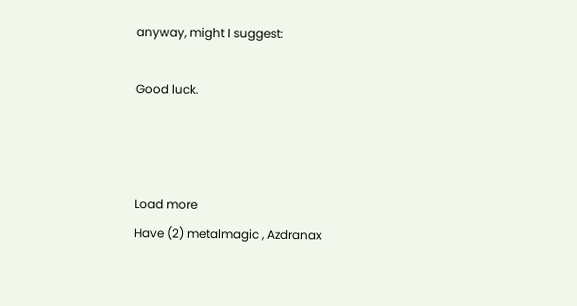anyway, might I suggest:

Good luck.



Load more
Have (2) metalmagic , Azdranax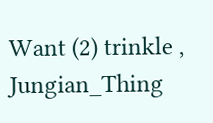Want (2) trinkle , Jungian_Thing